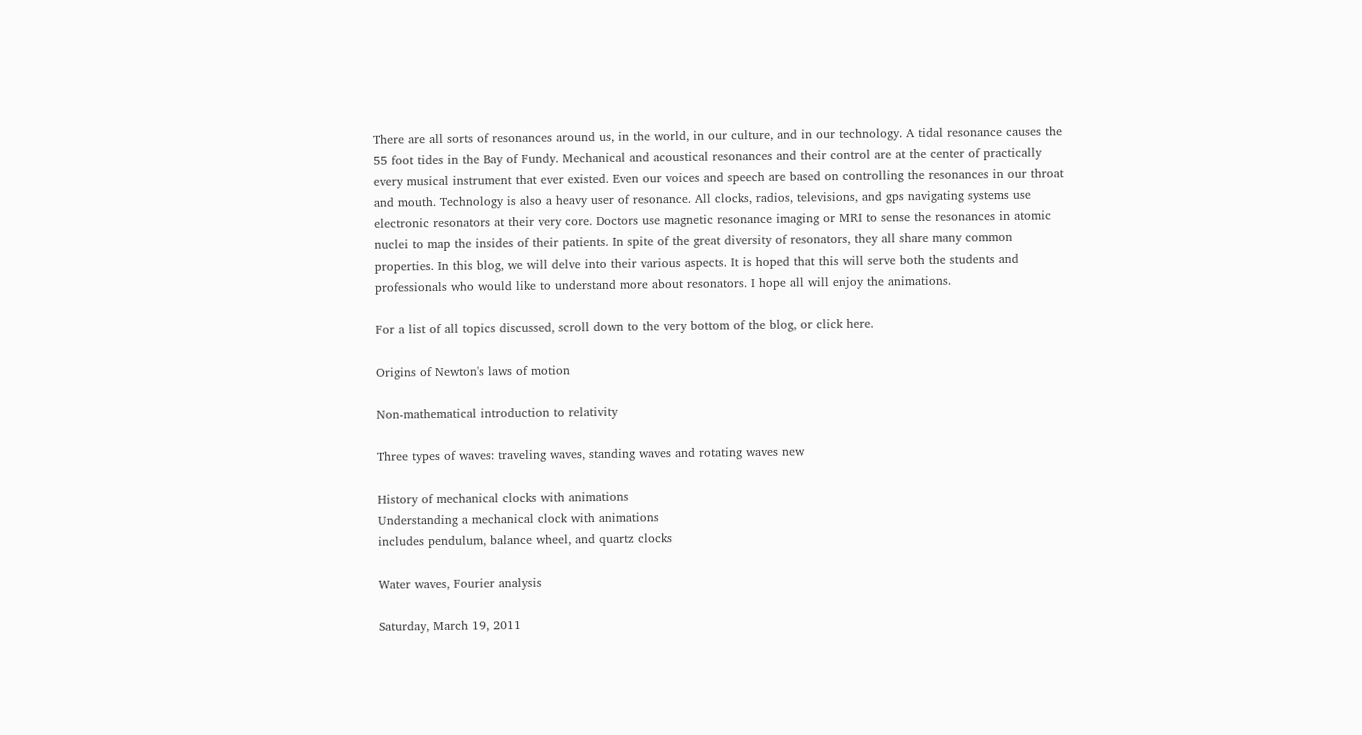There are all sorts of resonances around us, in the world, in our culture, and in our technology. A tidal resonance causes the 55 foot tides in the Bay of Fundy. Mechanical and acoustical resonances and their control are at the center of practically every musical instrument that ever existed. Even our voices and speech are based on controlling the resonances in our throat and mouth. Technology is also a heavy user of resonance. All clocks, radios, televisions, and gps navigating systems use electronic resonators at their very core. Doctors use magnetic resonance imaging or MRI to sense the resonances in atomic nuclei to map the insides of their patients. In spite of the great diversity of resonators, they all share many common properties. In this blog, we will delve into their various aspects. It is hoped that this will serve both the students and professionals who would like to understand more about resonators. I hope all will enjoy the animations.

For a list of all topics discussed, scroll down to the very bottom of the blog, or click here.

Origins of Newton's laws of motion

Non-mathematical introduction to relativity

Three types of waves: traveling waves, standing waves and rotating waves new

History of mechanical clocks with animations
Understanding a mechanical clock with animations
includes pendulum, balance wheel, and quartz clocks

Water waves, Fourier analysis

Saturday, March 19, 2011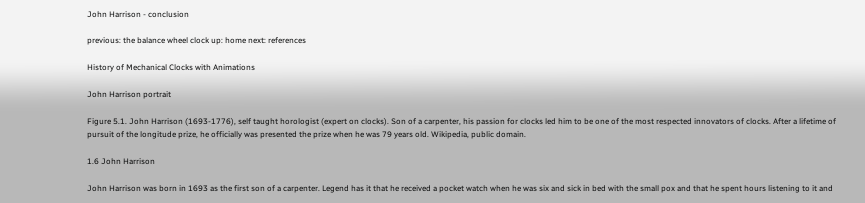John Harrison - conclusion

previous: the balance wheel clock up: home next: references

History of Mechanical Clocks with Animations

John Harrison portrait

Figure 5.1. John Harrison (1693-1776), self taught horologist (expert on clocks). Son of a carpenter, his passion for clocks led him to be one of the most respected innovators of clocks. After a lifetime of pursuit of the longitude prize, he officially was presented the prize when he was 79 years old. Wikipedia, public domain.

1.6 John Harrison

John Harrison was born in 1693 as the first son of a carpenter. Legend has it that he received a pocket watch when he was six and sick in bed with the small pox and that he spent hours listening to it and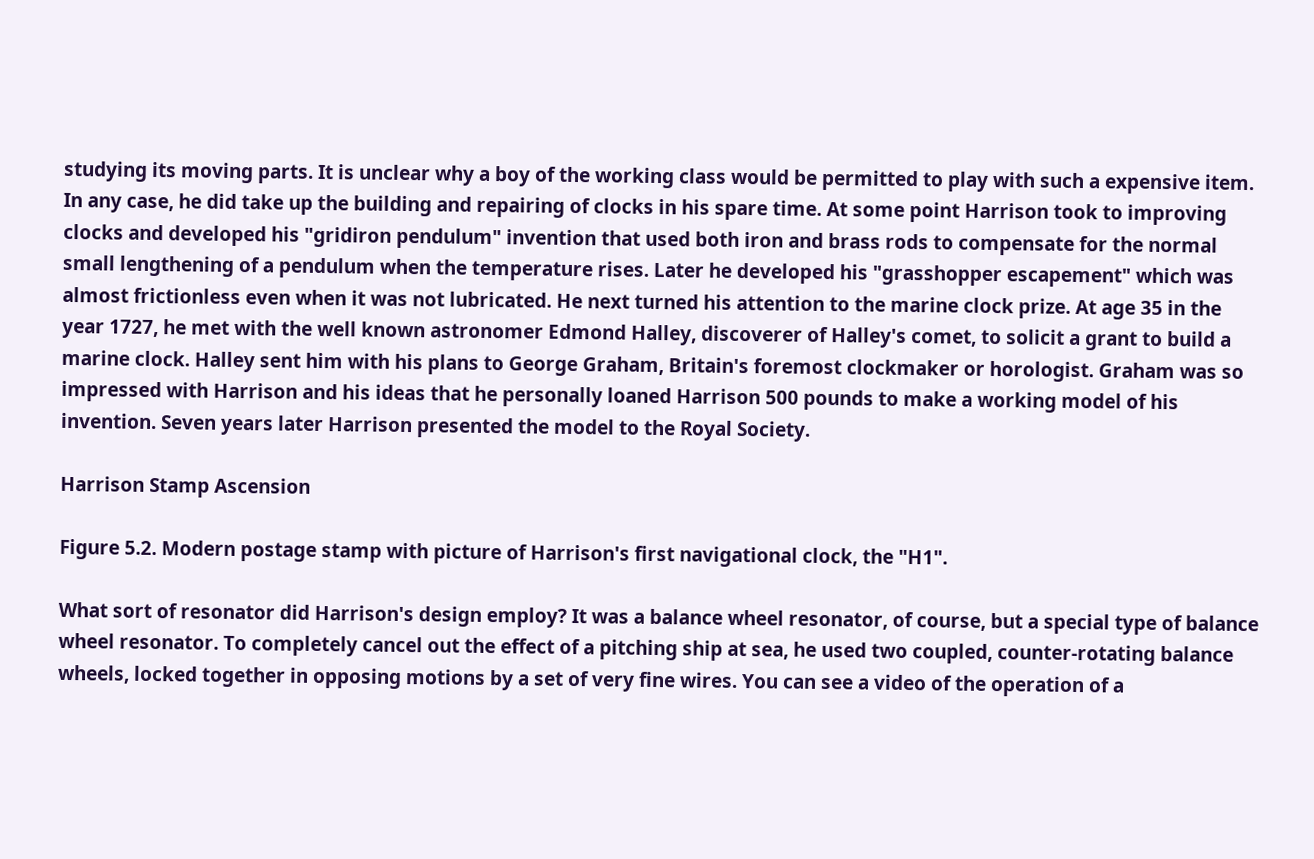studying its moving parts. It is unclear why a boy of the working class would be permitted to play with such a expensive item. In any case, he did take up the building and repairing of clocks in his spare time. At some point Harrison took to improving clocks and developed his "gridiron pendulum" invention that used both iron and brass rods to compensate for the normal small lengthening of a pendulum when the temperature rises. Later he developed his "grasshopper escapement" which was almost frictionless even when it was not lubricated. He next turned his attention to the marine clock prize. At age 35 in the year 1727, he met with the well known astronomer Edmond Halley, discoverer of Halley's comet, to solicit a grant to build a marine clock. Halley sent him with his plans to George Graham, Britain's foremost clockmaker or horologist. Graham was so impressed with Harrison and his ideas that he personally loaned Harrison 500 pounds to make a working model of his invention. Seven years later Harrison presented the model to the Royal Society.

Harrison Stamp Ascension

Figure 5.2. Modern postage stamp with picture of Harrison's first navigational clock, the "H1".

What sort of resonator did Harrison's design employ? It was a balance wheel resonator, of course, but a special type of balance wheel resonator. To completely cancel out the effect of a pitching ship at sea, he used two coupled, counter-rotating balance wheels, locked together in opposing motions by a set of very fine wires. You can see a video of the operation of a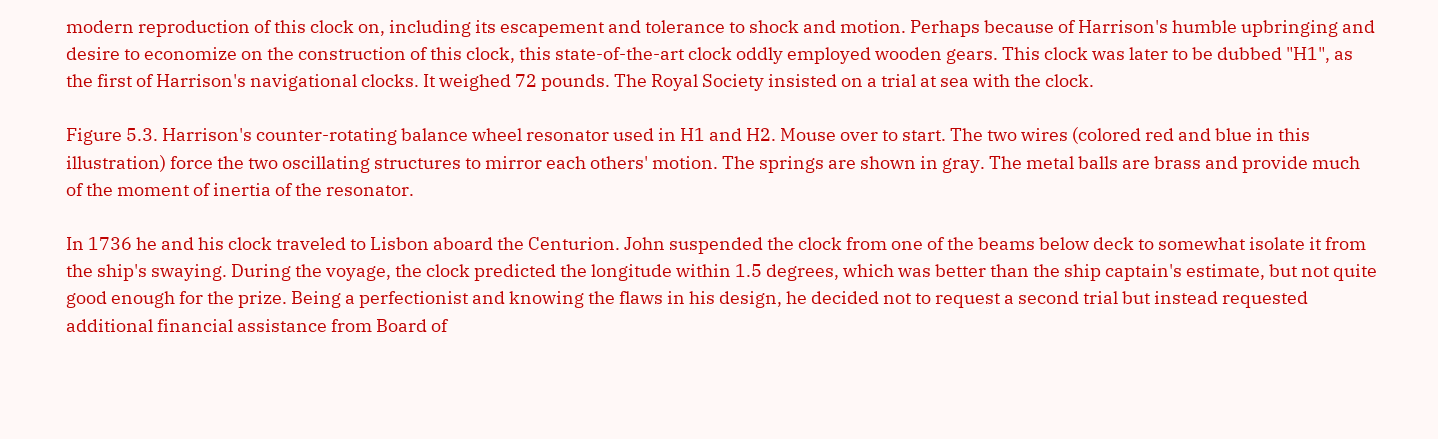modern reproduction of this clock on, including its escapement and tolerance to shock and motion. Perhaps because of Harrison's humble upbringing and desire to economize on the construction of this clock, this state-of-the-art clock oddly employed wooden gears. This clock was later to be dubbed "H1", as the first of Harrison's navigational clocks. It weighed 72 pounds. The Royal Society insisted on a trial at sea with the clock.

Figure 5.3. Harrison's counter-rotating balance wheel resonator used in H1 and H2. Mouse over to start. The two wires (colored red and blue in this illustration) force the two oscillating structures to mirror each others' motion. The springs are shown in gray. The metal balls are brass and provide much of the moment of inertia of the resonator.

In 1736 he and his clock traveled to Lisbon aboard the Centurion. John suspended the clock from one of the beams below deck to somewhat isolate it from the ship's swaying. During the voyage, the clock predicted the longitude within 1.5 degrees, which was better than the ship captain's estimate, but not quite good enough for the prize. Being a perfectionist and knowing the flaws in his design, he decided not to request a second trial but instead requested additional financial assistance from Board of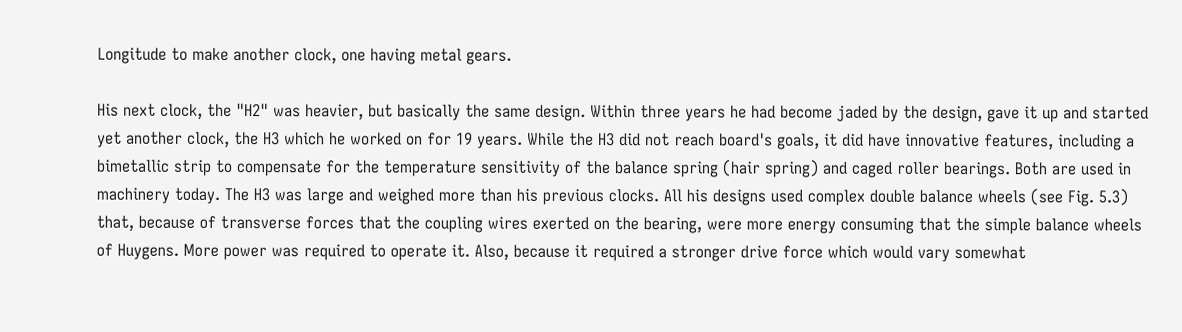Longitude to make another clock, one having metal gears.

His next clock, the "H2" was heavier, but basically the same design. Within three years he had become jaded by the design, gave it up and started yet another clock, the H3 which he worked on for 19 years. While the H3 did not reach board's goals, it did have innovative features, including a bimetallic strip to compensate for the temperature sensitivity of the balance spring (hair spring) and caged roller bearings. Both are used in machinery today. The H3 was large and weighed more than his previous clocks. All his designs used complex double balance wheels (see Fig. 5.3) that, because of transverse forces that the coupling wires exerted on the bearing, were more energy consuming that the simple balance wheels of Huygens. More power was required to operate it. Also, because it required a stronger drive force which would vary somewhat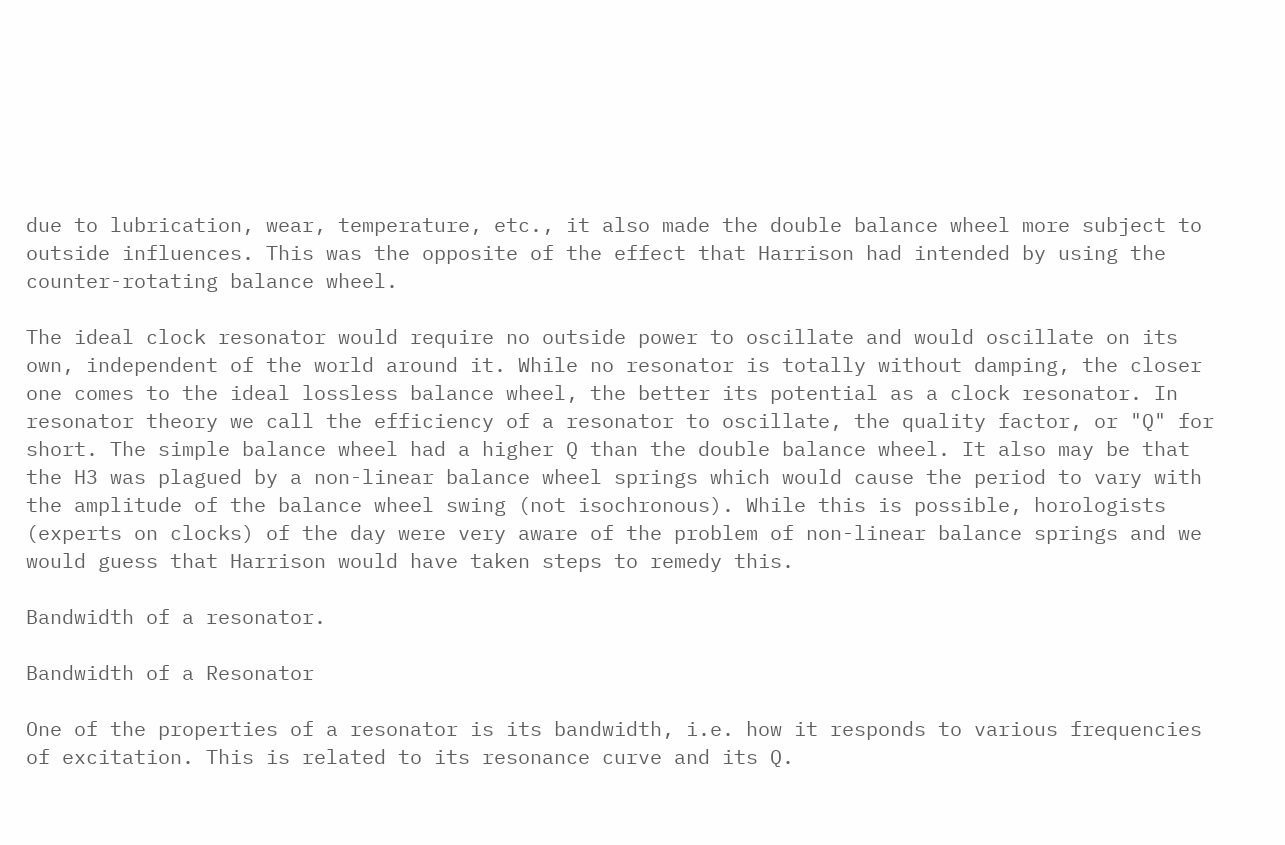due to lubrication, wear, temperature, etc., it also made the double balance wheel more subject to outside influences. This was the opposite of the effect that Harrison had intended by using the counter-rotating balance wheel.

The ideal clock resonator would require no outside power to oscillate and would oscillate on its own, independent of the world around it. While no resonator is totally without damping, the closer one comes to the ideal lossless balance wheel, the better its potential as a clock resonator. In resonator theory we call the efficiency of a resonator to oscillate, the quality factor, or "Q" for short. The simple balance wheel had a higher Q than the double balance wheel. It also may be that the H3 was plagued by a non-linear balance wheel springs which would cause the period to vary with the amplitude of the balance wheel swing (not isochronous). While this is possible, horologists (experts on clocks) of the day were very aware of the problem of non-linear balance springs and we would guess that Harrison would have taken steps to remedy this.

Bandwidth of a resonator.

Bandwidth of a Resonator

One of the properties of a resonator is its bandwidth, i.e. how it responds to various frequencies of excitation. This is related to its resonance curve and its Q.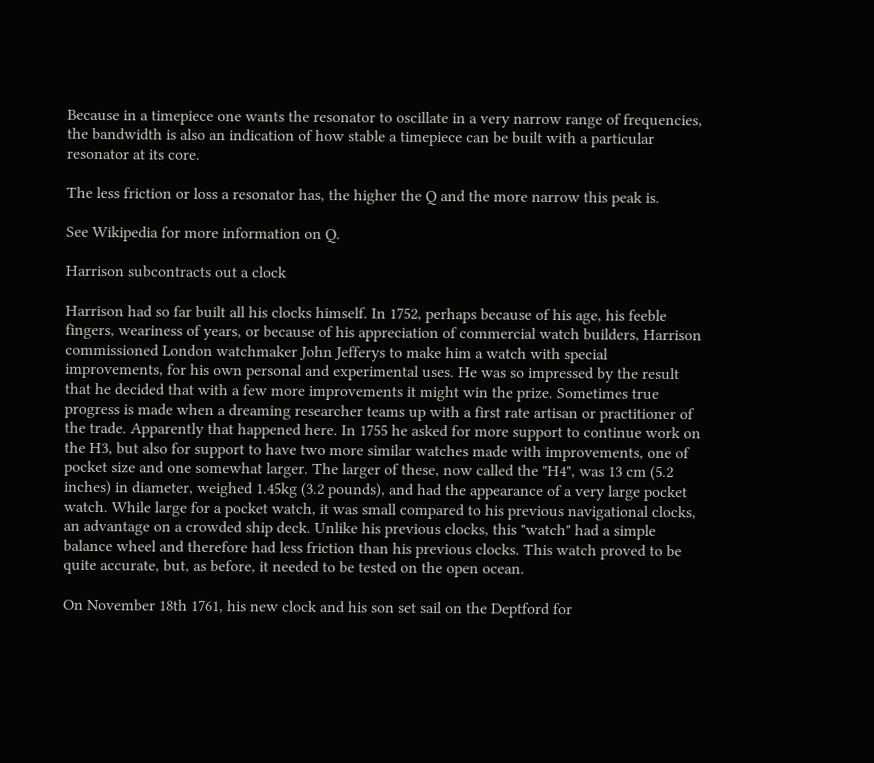Because in a timepiece one wants the resonator to oscillate in a very narrow range of frequencies, the bandwidth is also an indication of how stable a timepiece can be built with a particular resonator at its core.

The less friction or loss a resonator has, the higher the Q and the more narrow this peak is.

See Wikipedia for more information on Q.

Harrison subcontracts out a clock

Harrison had so far built all his clocks himself. In 1752, perhaps because of his age, his feeble fingers, weariness of years, or because of his appreciation of commercial watch builders, Harrison commissioned London watchmaker John Jefferys to make him a watch with special improvements, for his own personal and experimental uses. He was so impressed by the result that he decided that with a few more improvements it might win the prize. Sometimes true progress is made when a dreaming researcher teams up with a first rate artisan or practitioner of the trade. Apparently that happened here. In 1755 he asked for more support to continue work on the H3, but also for support to have two more similar watches made with improvements, one of pocket size and one somewhat larger. The larger of these, now called the "H4", was 13 cm (5.2 inches) in diameter, weighed 1.45kg (3.2 pounds), and had the appearance of a very large pocket watch. While large for a pocket watch, it was small compared to his previous navigational clocks, an advantage on a crowded ship deck. Unlike his previous clocks, this "watch" had a simple balance wheel and therefore had less friction than his previous clocks. This watch proved to be quite accurate, but, as before, it needed to be tested on the open ocean.

On November 18th 1761, his new clock and his son set sail on the Deptford for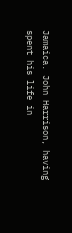Jamaica. John Harrison, having spent his life in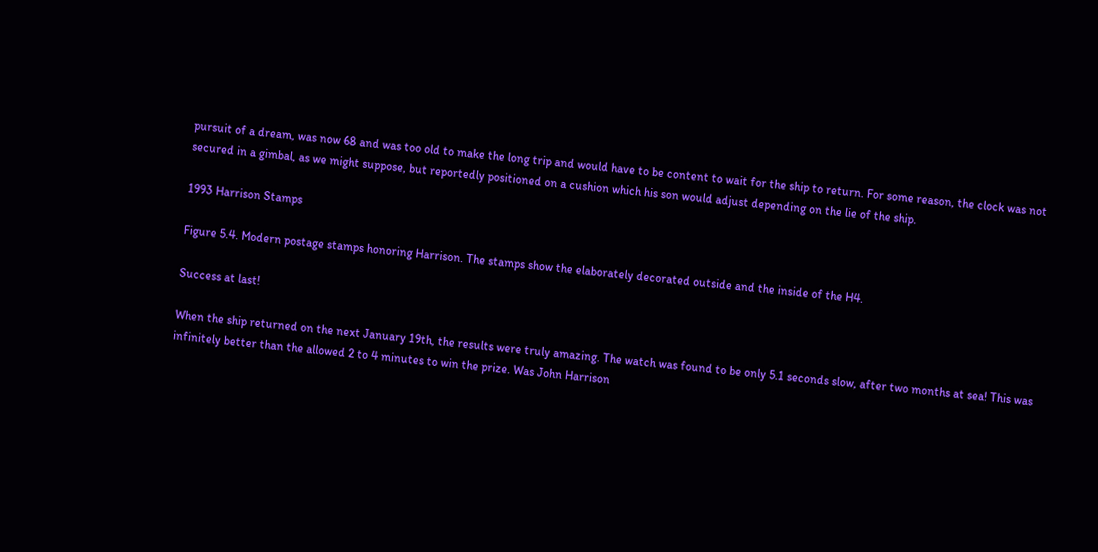pursuit of a dream, was now 68 and was too old to make the long trip and would have to be content to wait for the ship to return. For some reason, the clock was not secured in a gimbal, as we might suppose, but reportedly positioned on a cushion which his son would adjust depending on the lie of the ship.

1993 Harrison Stamps

Figure 5.4. Modern postage stamps honoring Harrison. The stamps show the elaborately decorated outside and the inside of the H4.

Success at last!

When the ship returned on the next January 19th, the results were truly amazing. The watch was found to be only 5.1 seconds slow, after two months at sea! This was infinitely better than the allowed 2 to 4 minutes to win the prize. Was John Harrison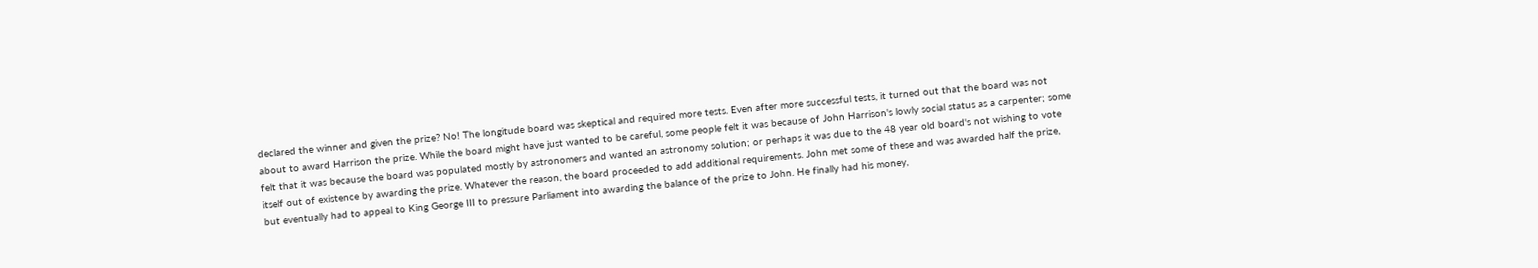declared the winner and given the prize? No! The longitude board was skeptical and required more tests. Even after more successful tests, it turned out that the board was not about to award Harrison the prize. While the board might have just wanted to be careful, some people felt it was because of John Harrison's lowly social status as a carpenter; some felt that it was because the board was populated mostly by astronomers and wanted an astronomy solution; or perhaps it was due to the 48 year old board's not wishing to vote itself out of existence by awarding the prize. Whatever the reason, the board proceeded to add additional requirements. John met some of these and was awarded half the prize, but eventually had to appeal to King George III to pressure Parliament into awarding the balance of the prize to John. He finally had his money,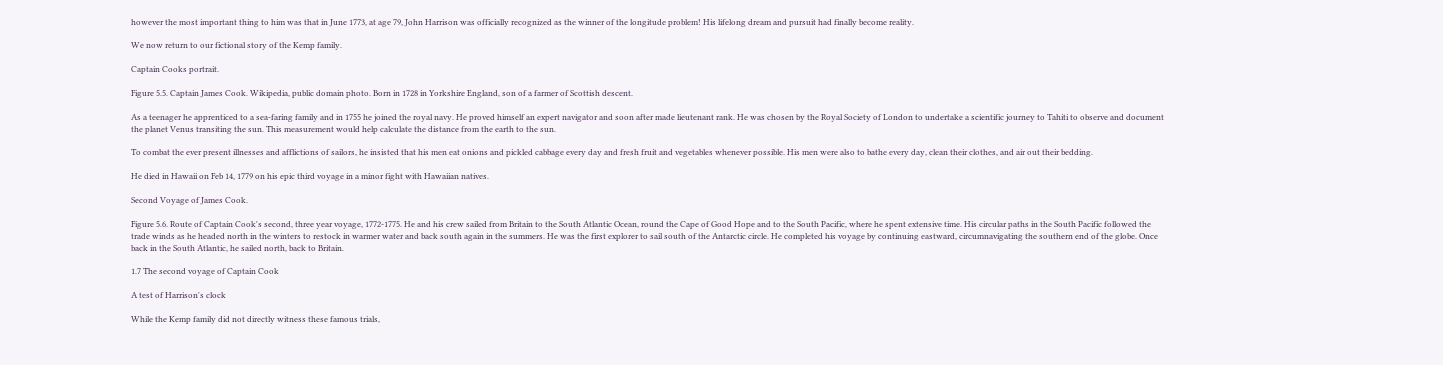however the most important thing to him was that in June 1773, at age 79, John Harrison was officially recognized as the winner of the longitude problem! His lifelong dream and pursuit had finally become reality.

We now return to our fictional story of the Kemp family.

Captain Cooks portrait.

Figure 5.5. Captain James Cook. Wikipedia, public domain photo. Born in 1728 in Yorkshire England, son of a farmer of Scottish descent.

As a teenager he apprenticed to a sea-faring family and in 1755 he joined the royal navy. He proved himself an expert navigator and soon after made lieutenant rank. He was chosen by the Royal Society of London to undertake a scientific journey to Tahiti to observe and document the planet Venus transiting the sun. This measurement would help calculate the distance from the earth to the sun.

To combat the ever present illnesses and afflictions of sailors, he insisted that his men eat onions and pickled cabbage every day and fresh fruit and vegetables whenever possible. His men were also to bathe every day, clean their clothes, and air out their bedding.

He died in Hawaii on Feb 14, 1779 on his epic third voyage in a minor fight with Hawaiian natives.

Second Voyage of James Cook.

Figure 5.6. Route of Captain Cook's second, three year voyage, 1772-1775. He and his crew sailed from Britain to the South Atlantic Ocean, round the Cape of Good Hope and to the South Pacific, where he spent extensive time. His circular paths in the South Pacific followed the trade winds as he headed north in the winters to restock in warmer water and back south again in the summers. He was the first explorer to sail south of the Antarctic circle. He completed his voyage by continuing eastward, circumnavigating the southern end of the globe. Once back in the South Atlantic, he sailed north, back to Britain.

1.7 The second voyage of Captain Cook

A test of Harrison's clock

While the Kemp family did not directly witness these famous trials,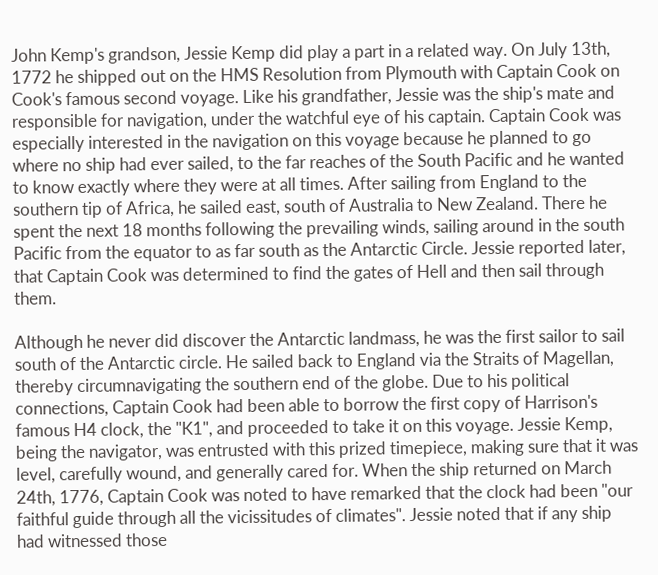John Kemp's grandson, Jessie Kemp did play a part in a related way. On July 13th, 1772 he shipped out on the HMS Resolution from Plymouth with Captain Cook on Cook's famous second voyage. Like his grandfather, Jessie was the ship's mate and responsible for navigation, under the watchful eye of his captain. Captain Cook was especially interested in the navigation on this voyage because he planned to go where no ship had ever sailed, to the far reaches of the South Pacific and he wanted to know exactly where they were at all times. After sailing from England to the southern tip of Africa, he sailed east, south of Australia to New Zealand. There he spent the next 18 months following the prevailing winds, sailing around in the south Pacific from the equator to as far south as the Antarctic Circle. Jessie reported later, that Captain Cook was determined to find the gates of Hell and then sail through them.

Although he never did discover the Antarctic landmass, he was the first sailor to sail south of the Antarctic circle. He sailed back to England via the Straits of Magellan, thereby circumnavigating the southern end of the globe. Due to his political connections, Captain Cook had been able to borrow the first copy of Harrison's famous H4 clock, the "K1", and proceeded to take it on this voyage. Jessie Kemp, being the navigator, was entrusted with this prized timepiece, making sure that it was level, carefully wound, and generally cared for. When the ship returned on March 24th, 1776, Captain Cook was noted to have remarked that the clock had been "our faithful guide through all the vicissitudes of climates". Jessie noted that if any ship had witnessed those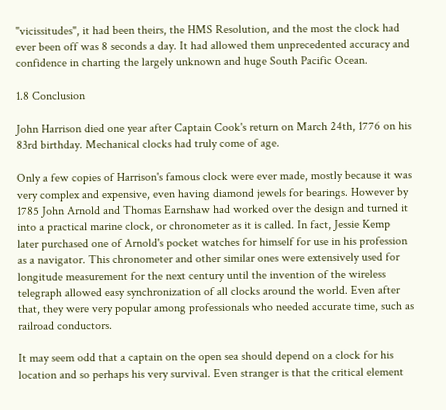"vicissitudes", it had been theirs, the HMS Resolution, and the most the clock had ever been off was 8 seconds a day. It had allowed them unprecedented accuracy and confidence in charting the largely unknown and huge South Pacific Ocean.

1.8 Conclusion

John Harrison died one year after Captain Cook's return on March 24th, 1776 on his 83rd birthday. Mechanical clocks had truly come of age.

Only a few copies of Harrison's famous clock were ever made, mostly because it was very complex and expensive, even having diamond jewels for bearings. However by 1785 John Arnold and Thomas Earnshaw had worked over the design and turned it into a practical marine clock, or chronometer as it is called. In fact, Jessie Kemp later purchased one of Arnold's pocket watches for himself for use in his profession as a navigator. This chronometer and other similar ones were extensively used for longitude measurement for the next century until the invention of the wireless telegraph allowed easy synchronization of all clocks around the world. Even after that, they were very popular among professionals who needed accurate time, such as railroad conductors.

It may seem odd that a captain on the open sea should depend on a clock for his location and so perhaps his very survival. Even stranger is that the critical element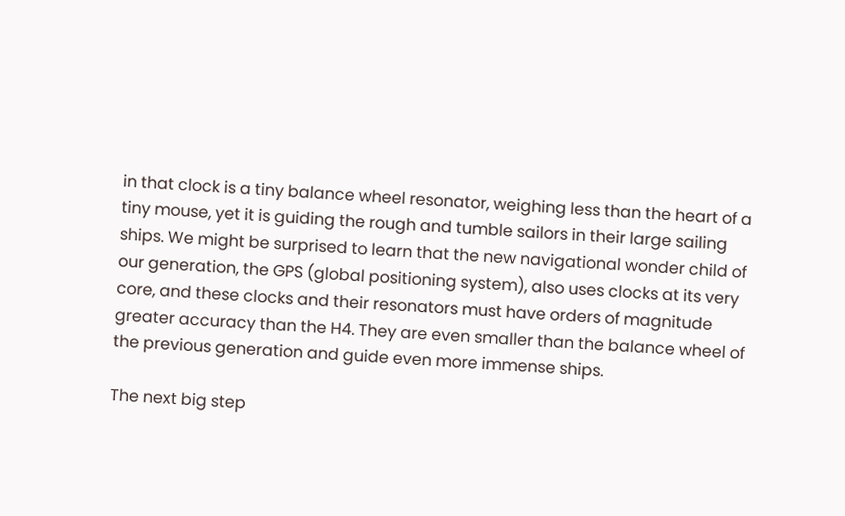in that clock is a tiny balance wheel resonator, weighing less than the heart of a tiny mouse, yet it is guiding the rough and tumble sailors in their large sailing ships. We might be surprised to learn that the new navigational wonder child of our generation, the GPS (global positioning system), also uses clocks at its very core, and these clocks and their resonators must have orders of magnitude greater accuracy than the H4. They are even smaller than the balance wheel of the previous generation and guide even more immense ships.

The next big step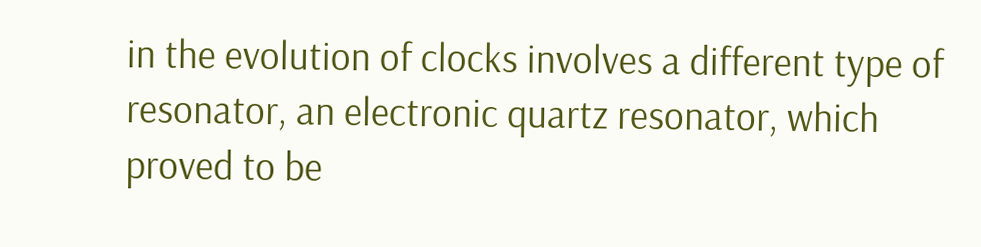in the evolution of clocks involves a different type of resonator, an electronic quartz resonator, which proved to be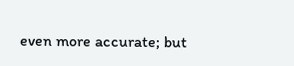even more accurate; but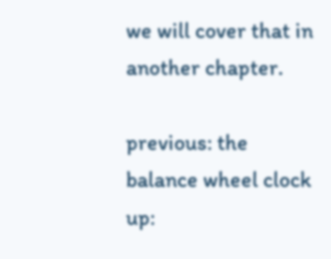we will cover that in another chapter.

previous: the balance wheel clock up: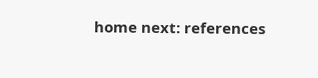home next: references